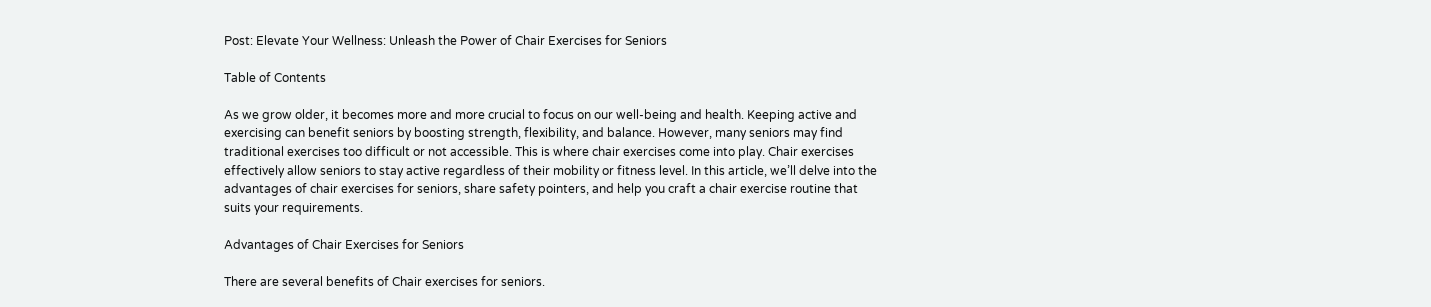Post: Elevate Your Wellness: Unleash the Power of Chair Exercises for Seniors

Table of Contents

As we grow older, it becomes more and more crucial to focus on our well-being and health. Keeping active and exercising can benefit seniors by boosting strength, flexibility, and balance. However, many seniors may find traditional exercises too difficult or not accessible. This is where chair exercises come into play. Chair exercises effectively allow seniors to stay active regardless of their mobility or fitness level. In this article, we’ll delve into the advantages of chair exercises for seniors, share safety pointers, and help you craft a chair exercise routine that suits your requirements.

Advantages of Chair Exercises for Seniors

There are several benefits of Chair exercises for seniors.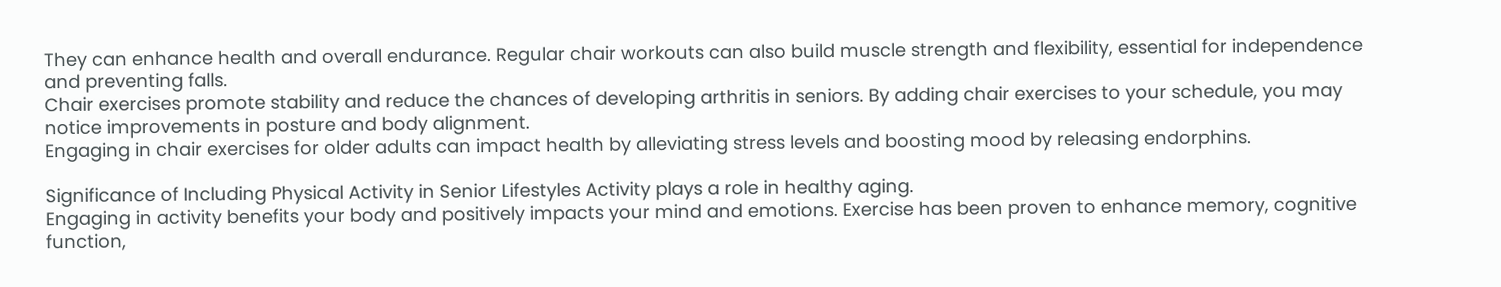They can enhance health and overall endurance. Regular chair workouts can also build muscle strength and flexibility, essential for independence and preventing falls.
Chair exercises promote stability and reduce the chances of developing arthritis in seniors. By adding chair exercises to your schedule, you may notice improvements in posture and body alignment.
Engaging in chair exercises for older adults can impact health by alleviating stress levels and boosting mood by releasing endorphins.

Significance of Including Physical Activity in Senior Lifestyles Activity plays a role in healthy aging.
Engaging in activity benefits your body and positively impacts your mind and emotions. Exercise has been proven to enhance memory, cognitive function,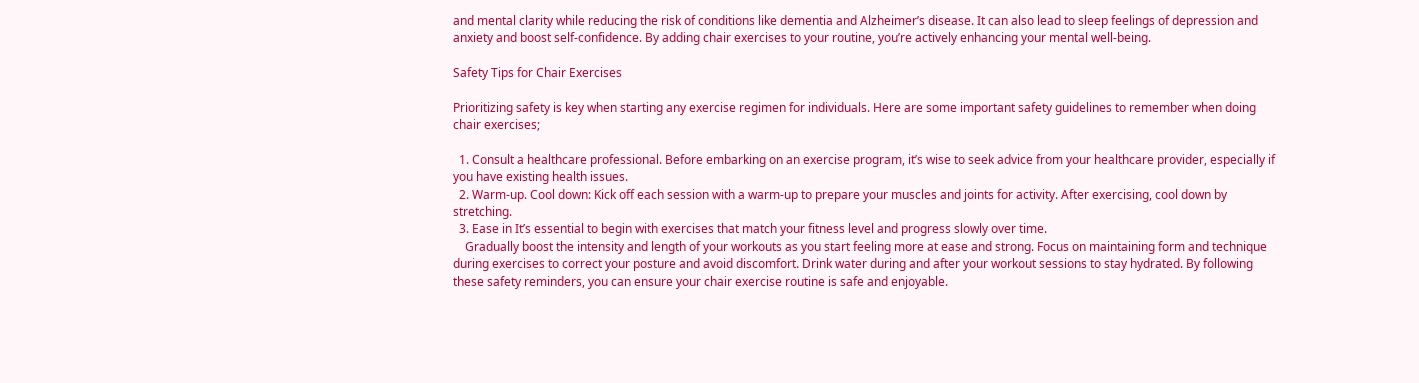and mental clarity while reducing the risk of conditions like dementia and Alzheimer’s disease. It can also lead to sleep feelings of depression and anxiety and boost self-confidence. By adding chair exercises to your routine, you’re actively enhancing your mental well-being.

Safety Tips for Chair Exercises

Prioritizing safety is key when starting any exercise regimen for individuals. Here are some important safety guidelines to remember when doing chair exercises;

  1. Consult a healthcare professional. Before embarking on an exercise program, it’s wise to seek advice from your healthcare provider, especially if you have existing health issues.
  2. Warm-up. Cool down: Kick off each session with a warm-up to prepare your muscles and joints for activity. After exercising, cool down by stretching.
  3. Ease in It’s essential to begin with exercises that match your fitness level and progress slowly over time.
    Gradually boost the intensity and length of your workouts as you start feeling more at ease and strong. Focus on maintaining form and technique during exercises to correct your posture and avoid discomfort. Drink water during and after your workout sessions to stay hydrated. By following these safety reminders, you can ensure your chair exercise routine is safe and enjoyable.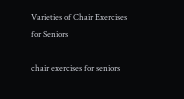Varieties of Chair Exercises for Seniors

chair exercises for seniors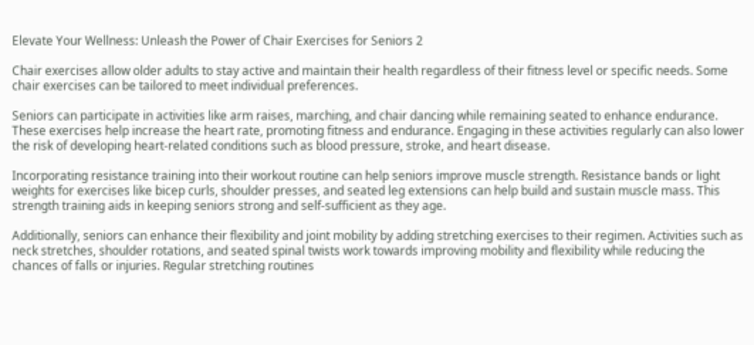Elevate Your Wellness: Unleash the Power of Chair Exercises for Seniors 2

Chair exercises allow older adults to stay active and maintain their health regardless of their fitness level or specific needs. Some chair exercises can be tailored to meet individual preferences.

Seniors can participate in activities like arm raises, marching, and chair dancing while remaining seated to enhance endurance. These exercises help increase the heart rate, promoting fitness and endurance. Engaging in these activities regularly can also lower the risk of developing heart-related conditions such as blood pressure, stroke, and heart disease.

Incorporating resistance training into their workout routine can help seniors improve muscle strength. Resistance bands or light weights for exercises like bicep curls, shoulder presses, and seated leg extensions can help build and sustain muscle mass. This strength training aids in keeping seniors strong and self-sufficient as they age.

Additionally, seniors can enhance their flexibility and joint mobility by adding stretching exercises to their regimen. Activities such as neck stretches, shoulder rotations, and seated spinal twists work towards improving mobility and flexibility while reducing the chances of falls or injuries. Regular stretching routines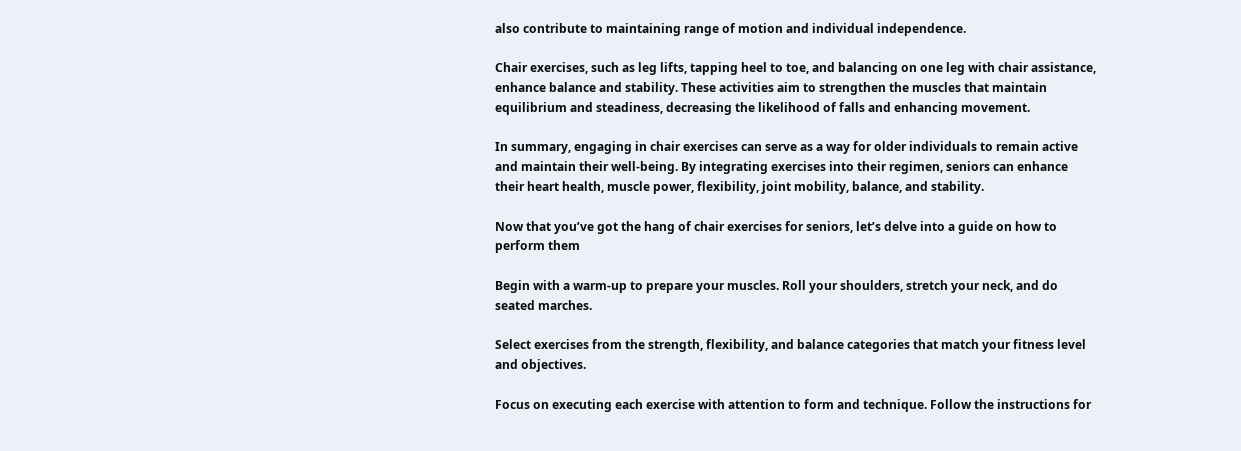also contribute to maintaining range of motion and individual independence.

Chair exercises, such as leg lifts, tapping heel to toe, and balancing on one leg with chair assistance, enhance balance and stability. These activities aim to strengthen the muscles that maintain equilibrium and steadiness, decreasing the likelihood of falls and enhancing movement.

In summary, engaging in chair exercises can serve as a way for older individuals to remain active and maintain their well-being. By integrating exercises into their regimen, seniors can enhance their heart health, muscle power, flexibility, joint mobility, balance, and stability.

Now that you’ve got the hang of chair exercises for seniors, let’s delve into a guide on how to perform them

Begin with a warm-up to prepare your muscles. Roll your shoulders, stretch your neck, and do seated marches.

Select exercises from the strength, flexibility, and balance categories that match your fitness level and objectives.

Focus on executing each exercise with attention to form and technique. Follow the instructions for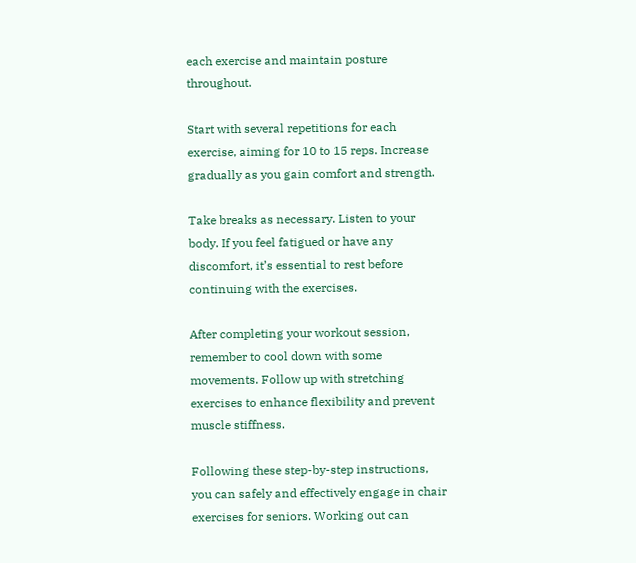each exercise and maintain posture throughout.

Start with several repetitions for each exercise, aiming for 10 to 15 reps. Increase gradually as you gain comfort and strength.

Take breaks as necessary. Listen to your body. If you feel fatigued or have any discomfort, it’s essential to rest before continuing with the exercises.

After completing your workout session, remember to cool down with some movements. Follow up with stretching exercises to enhance flexibility and prevent muscle stiffness.

Following these step-by-step instructions, you can safely and effectively engage in chair exercises for seniors. Working out can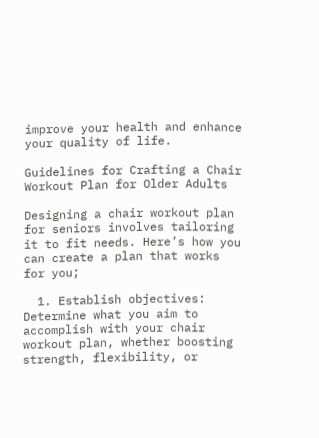improve your health and enhance your quality of life.

Guidelines for Crafting a Chair Workout Plan for Older Adults

Designing a chair workout plan for seniors involves tailoring it to fit needs. Here’s how you can create a plan that works for you;

  1. Establish objectives: Determine what you aim to accomplish with your chair workout plan, whether boosting strength, flexibility, or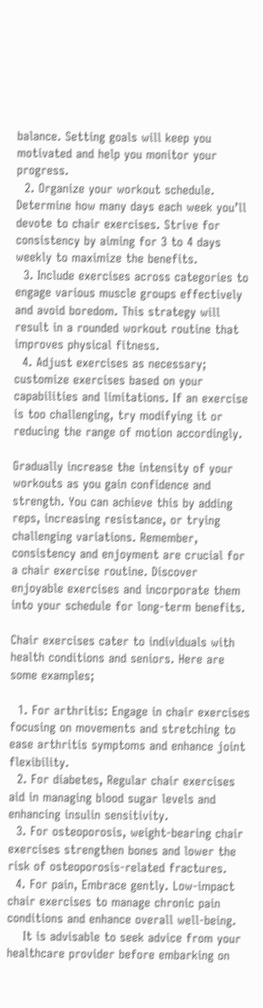balance. Setting goals will keep you motivated and help you monitor your progress.
  2. Organize your workout schedule. Determine how many days each week you’ll devote to chair exercises. Strive for consistency by aiming for 3 to 4 days weekly to maximize the benefits.
  3. Include exercises across categories to engage various muscle groups effectively and avoid boredom. This strategy will result in a rounded workout routine that improves physical fitness.
  4. Adjust exercises as necessary; customize exercises based on your capabilities and limitations. If an exercise is too challenging, try modifying it or reducing the range of motion accordingly.

Gradually increase the intensity of your workouts as you gain confidence and strength. You can achieve this by adding reps, increasing resistance, or trying challenging variations. Remember, consistency and enjoyment are crucial for a chair exercise routine. Discover enjoyable exercises and incorporate them into your schedule for long-term benefits.

Chair exercises cater to individuals with health conditions and seniors. Here are some examples;

  1. For arthritis: Engage in chair exercises focusing on movements and stretching to ease arthritis symptoms and enhance joint flexibility.
  2. For diabetes, Regular chair exercises aid in managing blood sugar levels and enhancing insulin sensitivity.
  3. For osteoporosis, weight-bearing chair exercises strengthen bones and lower the risk of osteoporosis-related fractures.
  4. For pain, Embrace gently. Low-impact chair exercises to manage chronic pain conditions and enhance overall well-being.
    It is advisable to seek advice from your healthcare provider before embarking on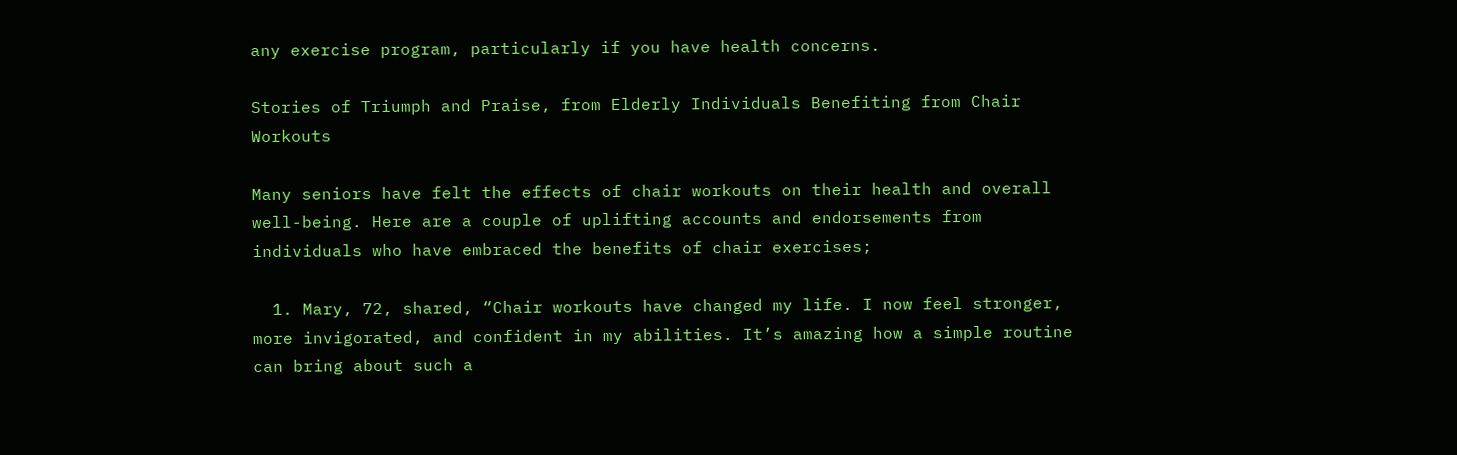any exercise program, particularly if you have health concerns.

Stories of Triumph and Praise, from Elderly Individuals Benefiting from Chair Workouts

Many seniors have felt the effects of chair workouts on their health and overall well-being. Here are a couple of uplifting accounts and endorsements from individuals who have embraced the benefits of chair exercises;

  1. Mary, 72, shared, “Chair workouts have changed my life. I now feel stronger, more invigorated, and confident in my abilities. It’s amazing how a simple routine can bring about such a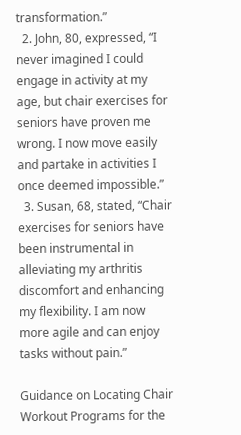transformation.”
  2. John, 80, expressed, “I never imagined I could engage in activity at my age, but chair exercises for seniors have proven me wrong. I now move easily and partake in activities I once deemed impossible.”
  3. Susan, 68, stated, “Chair exercises for seniors have been instrumental in alleviating my arthritis discomfort and enhancing my flexibility. I am now more agile and can enjoy tasks without pain.”

Guidance on Locating Chair Workout Programs for the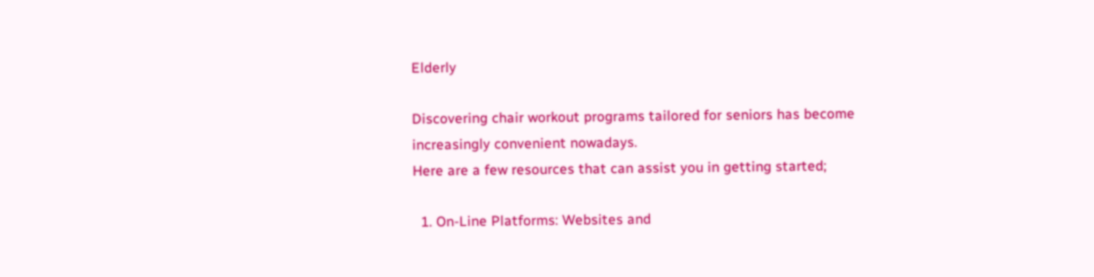Elderly

Discovering chair workout programs tailored for seniors has become increasingly convenient nowadays.
Here are a few resources that can assist you in getting started;

  1. On-Line Platforms: Websites and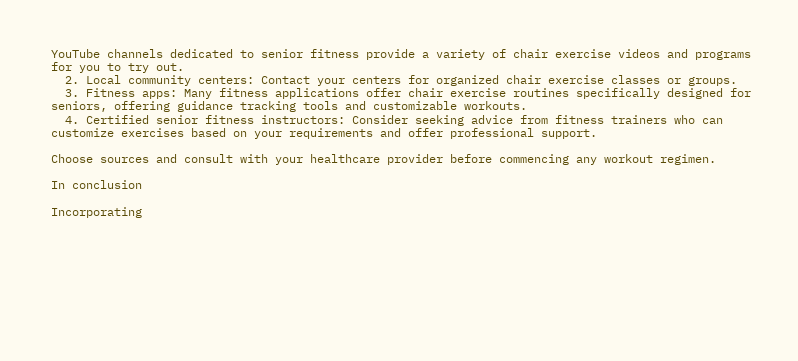YouTube channels dedicated to senior fitness provide a variety of chair exercise videos and programs for you to try out.
  2. Local community centers: Contact your centers for organized chair exercise classes or groups.
  3. Fitness apps: Many fitness applications offer chair exercise routines specifically designed for seniors, offering guidance tracking tools and customizable workouts.
  4. Certified senior fitness instructors: Consider seeking advice from fitness trainers who can customize exercises based on your requirements and offer professional support.

Choose sources and consult with your healthcare provider before commencing any workout regimen.

In conclusion

Incorporating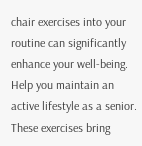chair exercises into your routine can significantly enhance your well-being. Help you maintain an active lifestyle as a senior. These exercises bring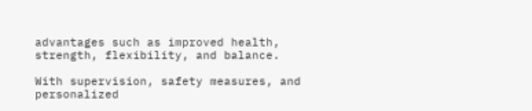advantages such as improved health, strength, flexibility, and balance.

With supervision, safety measures, and personalized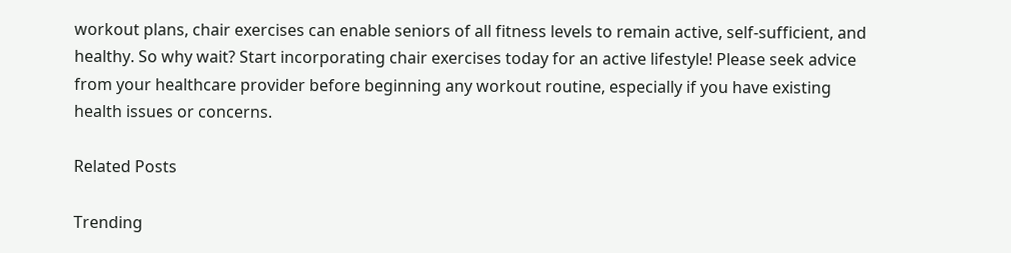workout plans, chair exercises can enable seniors of all fitness levels to remain active, self-sufficient, and healthy. So why wait? Start incorporating chair exercises today for an active lifestyle! Please seek advice from your healthcare provider before beginning any workout routine, especially if you have existing health issues or concerns.

Related Posts

Trending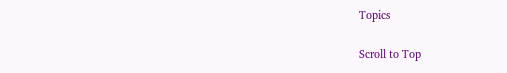Topics

Scroll to Top